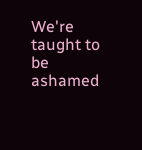We're taught to be ashamed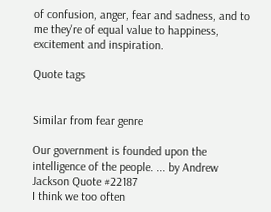of confusion, anger, fear and sadness, and to me they're of equal value to happiness, excitement and inspiration.

Quote tags


Similar from fear genre

Our government is founded upon the intelligence of the people. ... by Andrew Jackson Quote #22187
I think we too often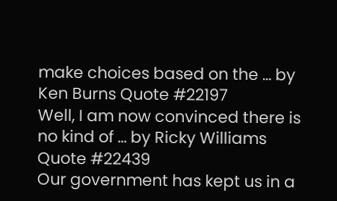make choices based on the ... by Ken Burns Quote #22197
Well, I am now convinced there is no kind of ... by Ricky Williams Quote #22439
Our government has kept us in a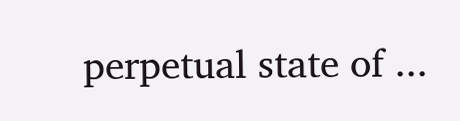perpetual state of ...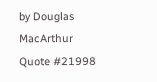by Douglas MacArthur Quote #21998